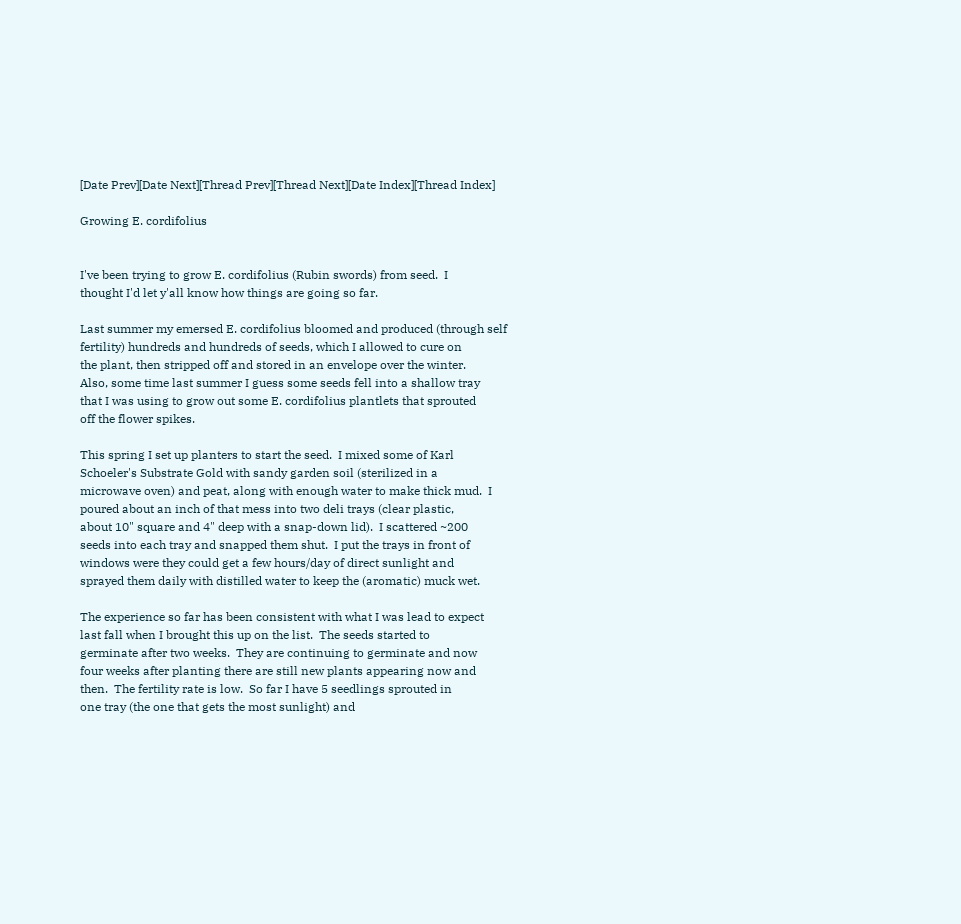[Date Prev][Date Next][Thread Prev][Thread Next][Date Index][Thread Index]

Growing E. cordifolius


I've been trying to grow E. cordifolius (Rubin swords) from seed.  I
thought I'd let y'all know how things are going so far.

Last summer my emersed E. cordifolius bloomed and produced (through self
fertility) hundreds and hundreds of seeds, which I allowed to cure on
the plant, then stripped off and stored in an envelope over the winter.
Also, some time last summer I guess some seeds fell into a shallow tray
that I was using to grow out some E. cordifolius plantlets that sprouted
off the flower spikes.

This spring I set up planters to start the seed.  I mixed some of Karl
Schoeler's Substrate Gold with sandy garden soil (sterilized in a
microwave oven) and peat, along with enough water to make thick mud.  I
poured about an inch of that mess into two deli trays (clear plastic,
about 10" square and 4" deep with a snap-down lid).  I scattered ~200
seeds into each tray and snapped them shut.  I put the trays in front of
windows were they could get a few hours/day of direct sunlight and
sprayed them daily with distilled water to keep the (aromatic) muck wet.

The experience so far has been consistent with what I was lead to expect
last fall when I brought this up on the list.  The seeds started to
germinate after two weeks.  They are continuing to germinate and now
four weeks after planting there are still new plants appearing now and
then.  The fertility rate is low.  So far I have 5 seedlings sprouted in
one tray (the one that gets the most sunlight) and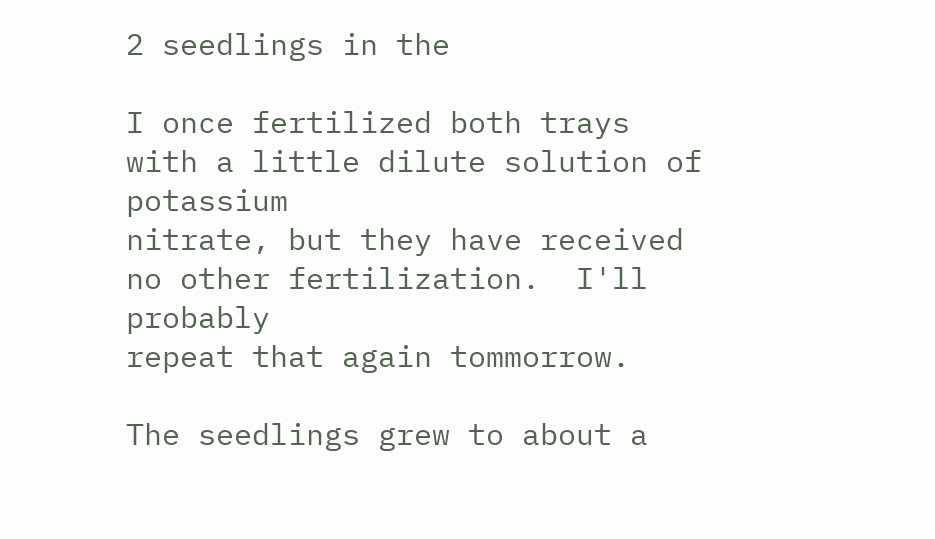2 seedlings in the

I once fertilized both trays with a little dilute solution of potassium
nitrate, but they have received no other fertilization.  I'll probably
repeat that again tommorrow.

The seedlings grew to about a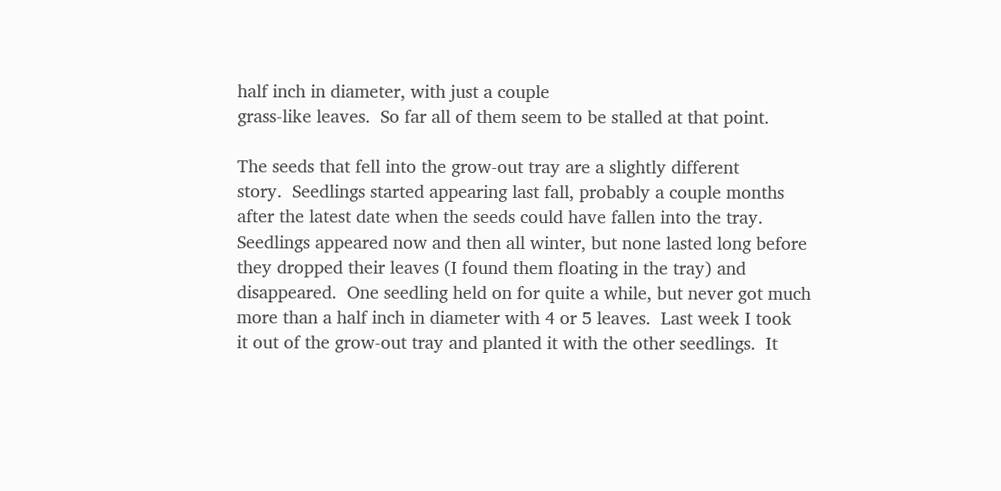half inch in diameter, with just a couple
grass-like leaves.  So far all of them seem to be stalled at that point.

The seeds that fell into the grow-out tray are a slightly different
story.  Seedlings started appearing last fall, probably a couple months
after the latest date when the seeds could have fallen into the tray.
Seedlings appeared now and then all winter, but none lasted long before
they dropped their leaves (I found them floating in the tray) and
disappeared.  One seedling held on for quite a while, but never got much
more than a half inch in diameter with 4 or 5 leaves.  Last week I took
it out of the grow-out tray and planted it with the other seedlings.  It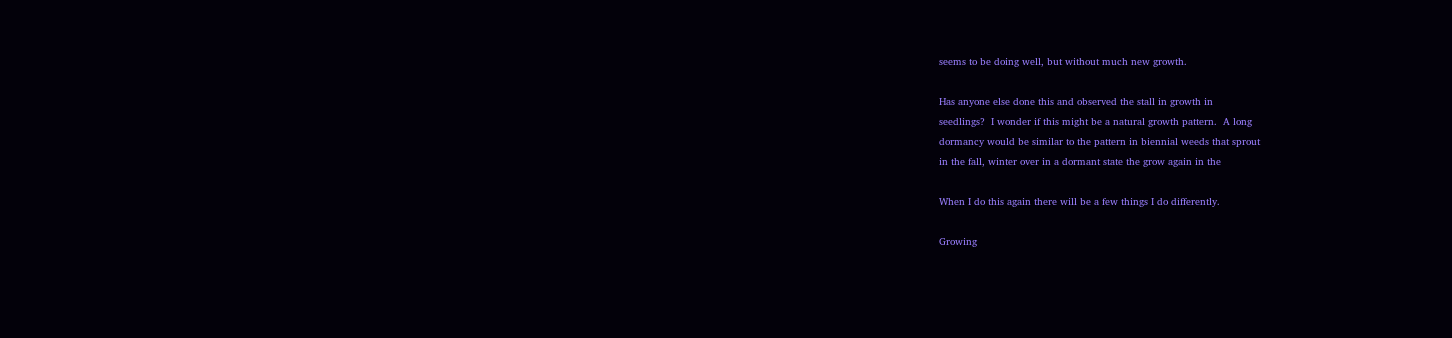seems to be doing well, but without much new growth.

Has anyone else done this and observed the stall in growth in
seedlings?  I wonder if this might be a natural growth pattern.  A long
dormancy would be similar to the pattern in biennial weeds that sprout
in the fall, winter over in a dormant state the grow again in the

When I do this again there will be a few things I do differently.

Growing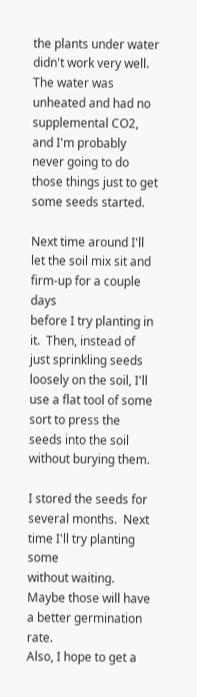the plants under water didn't work very well. The water was
unheated and had no supplemental CO2, and I'm probably never going to do
those things just to get some seeds started.

Next time around I'll let the soil mix sit and firm-up for a couple days
before I try planting in it.  Then, instead of just sprinkling seeds
loosely on the soil, I'll use a flat tool of some sort to press the
seeds into the soil without burying them.

I stored the seeds for several months.  Next time I'll try planting some
without waiting.  Maybe those will have a better germination rate.
Also, I hope to get a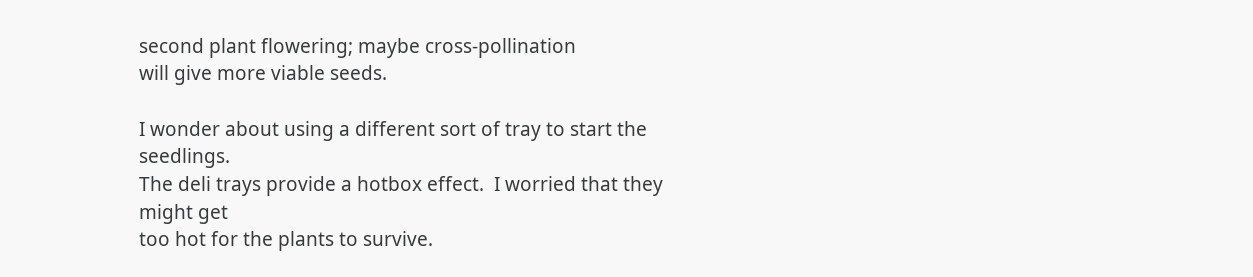second plant flowering; maybe cross-pollination
will give more viable seeds.

I wonder about using a different sort of tray to start the seedlings.
The deli trays provide a hotbox effect.  I worried that they might get
too hot for the plants to survive.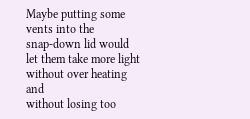Maybe putting some vents into the
snap-down lid would let them take more light without over heating and
without losing too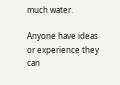much water.

Anyone have ideas or experience they can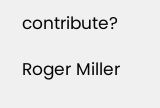contribute?

Roger Miller